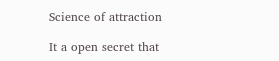Science of attraction

It a open secret that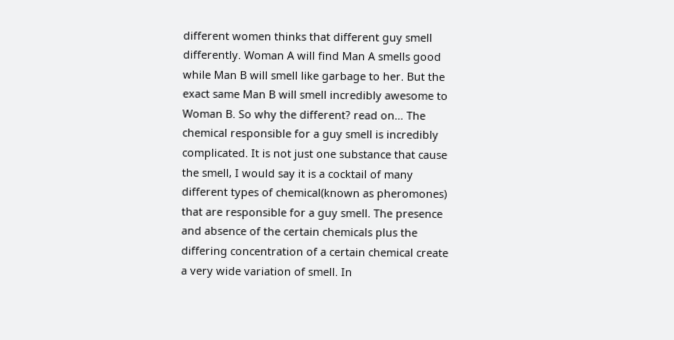different women thinks that different guy smell differently. Woman A will find Man A smells good while Man B will smell like garbage to her. But the exact same Man B will smell incredibly awesome to Woman B. So why the different? read on… The chemical responsible for a guy smell is incredibly complicated. It is not just one substance that cause the smell, I would say it is a cocktail of many different types of chemical(known as pheromones) that are responsible for a guy smell. The presence and absence of the certain chemicals plus the differing concentration of a certain chemical create a very wide variation of smell. In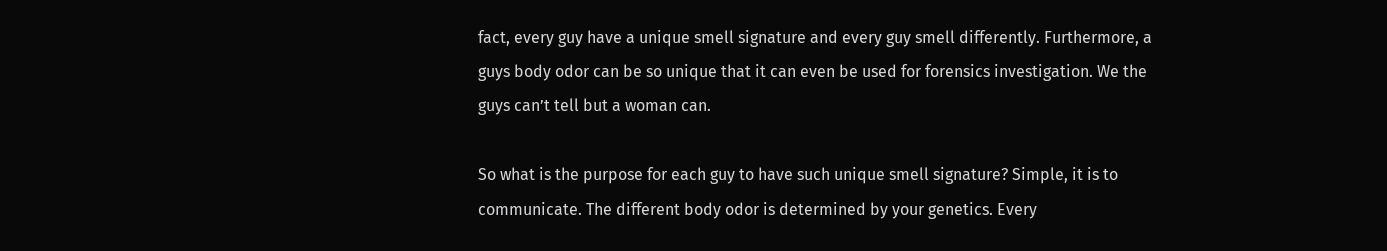fact, every guy have a unique smell signature and every guy smell differently. Furthermore, a guys body odor can be so unique that it can even be used for forensics investigation. We the guys can’t tell but a woman can.

So what is the purpose for each guy to have such unique smell signature? Simple, it is to communicate. The different body odor is determined by your genetics. Every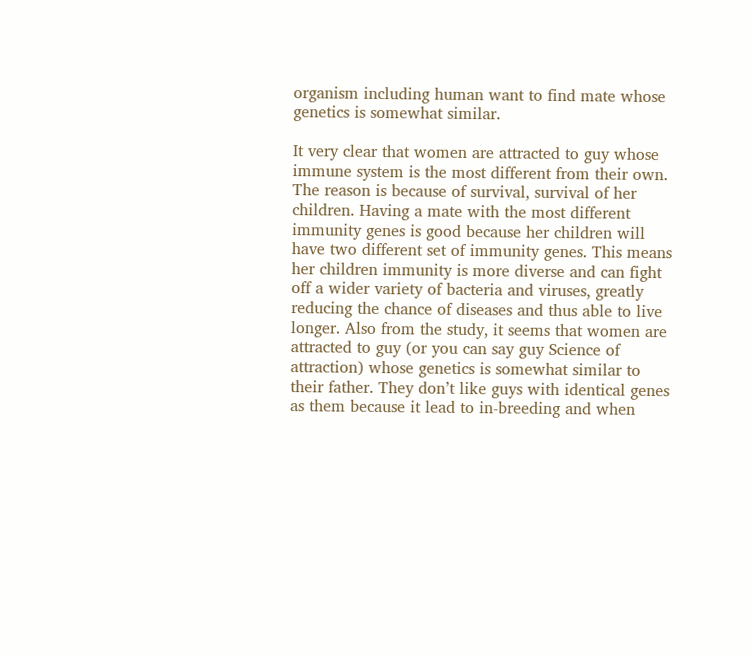organism including human want to find mate whose genetics is somewhat similar.

It very clear that women are attracted to guy whose immune system is the most different from their own. The reason is because of survival, survival of her children. Having a mate with the most different immunity genes is good because her children will have two different set of immunity genes. This means her children immunity is more diverse and can fight off a wider variety of bacteria and viruses, greatly reducing the chance of diseases and thus able to live longer. Also from the study, it seems that women are attracted to guy (or you can say guy Science of attraction) whose genetics is somewhat similar to their father. They don’t like guys with identical genes as them because it lead to in-breeding and when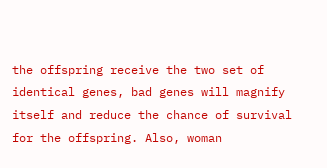the offspring receive the two set of identical genes, bad genes will magnify itself and reduce the chance of survival for the offspring. Also, woman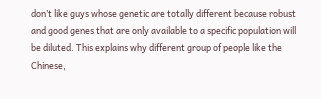don’t like guys whose genetic are totally different because robust and good genes that are only available to a specific population will be diluted. This explains why different group of people like the Chinese,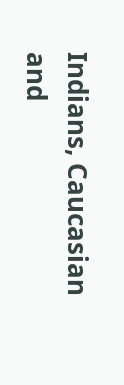Indians, Caucasian and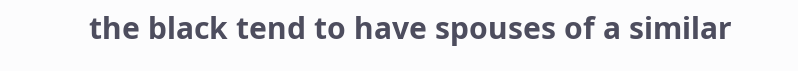the black tend to have spouses of a similar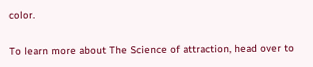color.

To learn more about The Science of attraction, head over to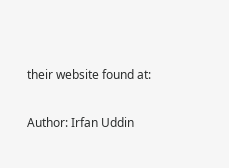their website found at:

Author: Irfan Uddin